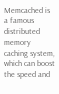Memcached is a famous distributed memory caching system, which can boost the speed and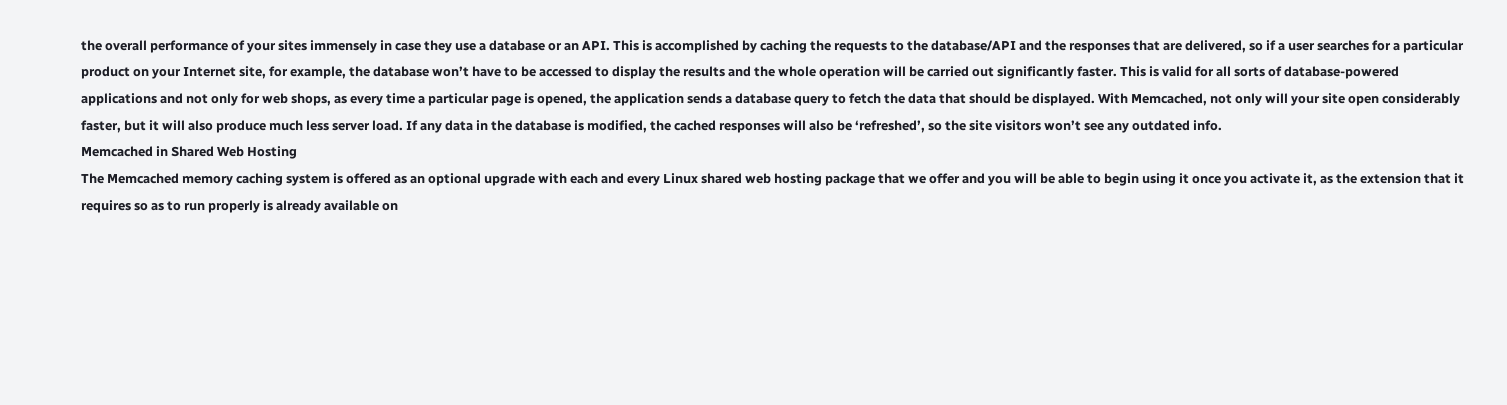the overall performance of your sites immensely in case they use a database or an API. This is accomplished by caching the requests to the database/API and the responses that are delivered, so if a user searches for a particular product on your Internet site, for example, the database won’t have to be accessed to display the results and the whole operation will be carried out significantly faster. This is valid for all sorts of database-powered applications and not only for web shops, as every time a particular page is opened, the application sends a database query to fetch the data that should be displayed. With Memcached, not only will your site open considerably faster, but it will also produce much less server load. If any data in the database is modified, the cached responses will also be ‘refreshed’, so the site visitors won’t see any outdated info.
Memcached in Shared Web Hosting
The Memcached memory caching system is offered as an optional upgrade with each and every Linux shared web hosting package that we offer and you will be able to begin using it once you activate it, as the extension that it requires so as to run properly is already available on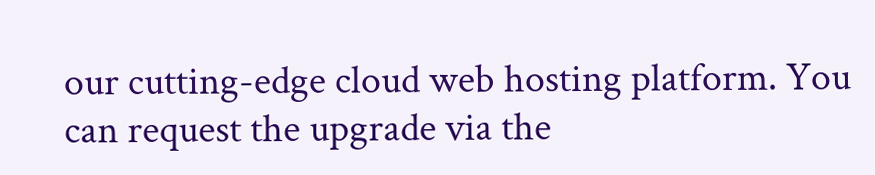our cutting-edge cloud web hosting platform. You can request the upgrade via the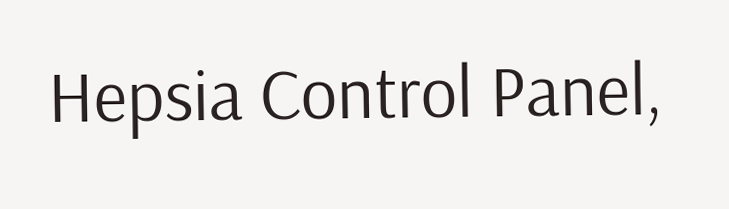Hepsia Control Panel,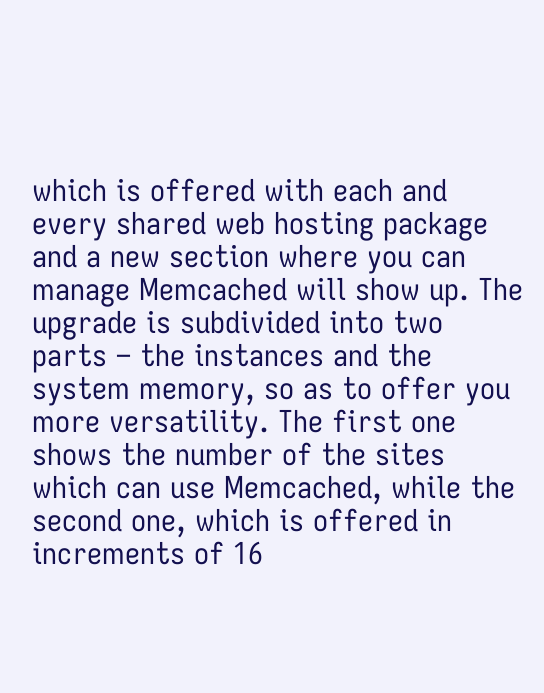which is offered with each and every shared web hosting package and a new section where you can manage Memcached will show up. The upgrade is subdivided into two parts – the instances and the system memory, so as to offer you more versatility. The first one shows the number of the sites which can use Memcached, while the second one, which is offered in increments of 16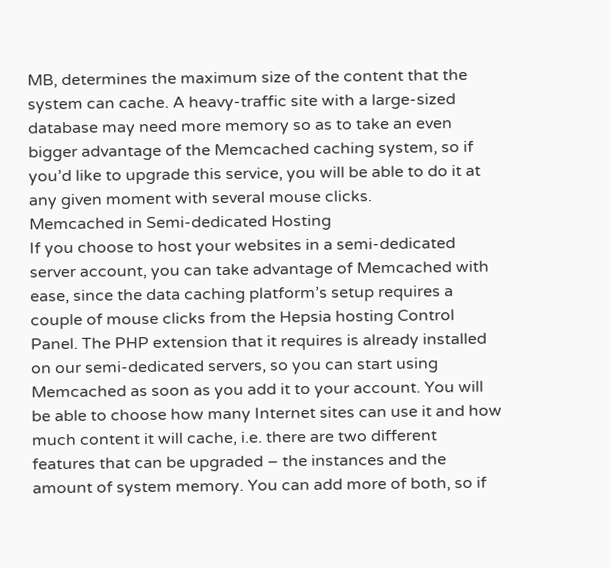MB, determines the maximum size of the content that the system can cache. A heavy-traffic site with a large-sized database may need more memory so as to take an even bigger advantage of the Memcached caching system, so if you’d like to upgrade this service, you will be able to do it at any given moment with several mouse clicks.
Memcached in Semi-dedicated Hosting
If you choose to host your websites in a semi-dedicated server account, you can take advantage of Memcached with ease, since the data caching platform’s setup requires a couple of mouse clicks from the Hepsia hosting Control Panel. The PHP extension that it requires is already installed on our semi-dedicated servers, so you can start using Memcached as soon as you add it to your account. You will be able to choose how many Internet sites can use it and how much content it will cache, i.e. there are two different features that can be upgraded – the instances and the amount of system memory. You can add more of both, so if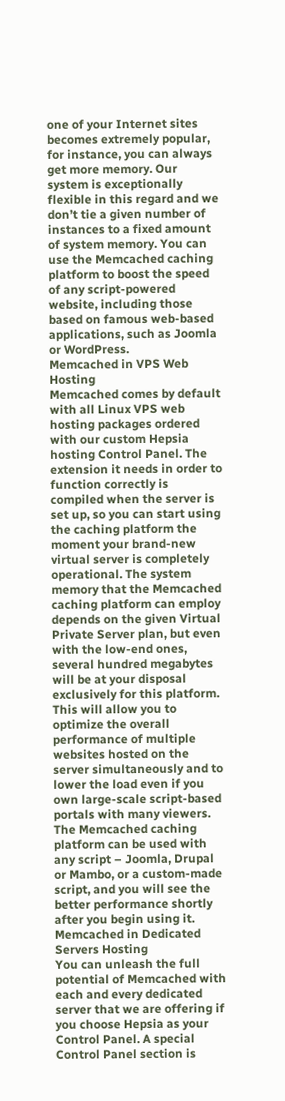one of your Internet sites becomes extremely popular, for instance, you can always get more memory. Our system is exceptionally flexible in this regard and we don’t tie a given number of instances to a fixed amount of system memory. You can use the Memcached caching platform to boost the speed of any script-powered website, including those based on famous web-based applications, such as Joomla or WordPress.
Memcached in VPS Web Hosting
Memcached comes by default with all Linux VPS web hosting packages ordered with our custom Hepsia hosting Control Panel. The extension it needs in order to function correctly is compiled when the server is set up, so you can start using the caching platform the moment your brand-new virtual server is completely operational. The system memory that the Memcached caching platform can employ depends on the given Virtual Private Server plan, but even with the low-end ones, several hundred megabytes will be at your disposal exclusively for this platform. This will allow you to optimize the overall performance of multiple websites hosted on the server simultaneously and to lower the load even if you own large-scale script-based portals with many viewers. The Memcached caching platform can be used with any script – Joomla, Drupal or Mambo, or a custom-made script, and you will see the better performance shortly after you begin using it.
Memcached in Dedicated Servers Hosting
You can unleash the full potential of Memcached with each and every dedicated server that we are offering if you choose Hepsia as your Control Panel. A special Control Panel section is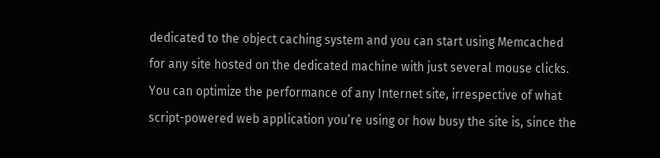dedicated to the object caching system and you can start using Memcached for any site hosted on the dedicated machine with just several mouse clicks. You can optimize the performance of any Internet site, irrespective of what script-powered web application you’re using or how busy the site is, since the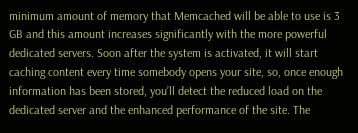minimum amount of memory that Memcached will be able to use is 3 GB and this amount increases significantly with the more powerful dedicated servers. Soon after the system is activated, it will start caching content every time somebody opens your site, so, once enough information has been stored, you’ll detect the reduced load on the dedicated server and the enhanced performance of the site. The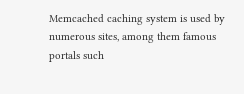Memcached caching system is used by numerous sites, among them famous portals such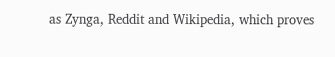as Zynga, Reddit and Wikipedia, which proves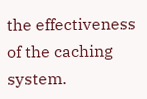the effectiveness of the caching system.